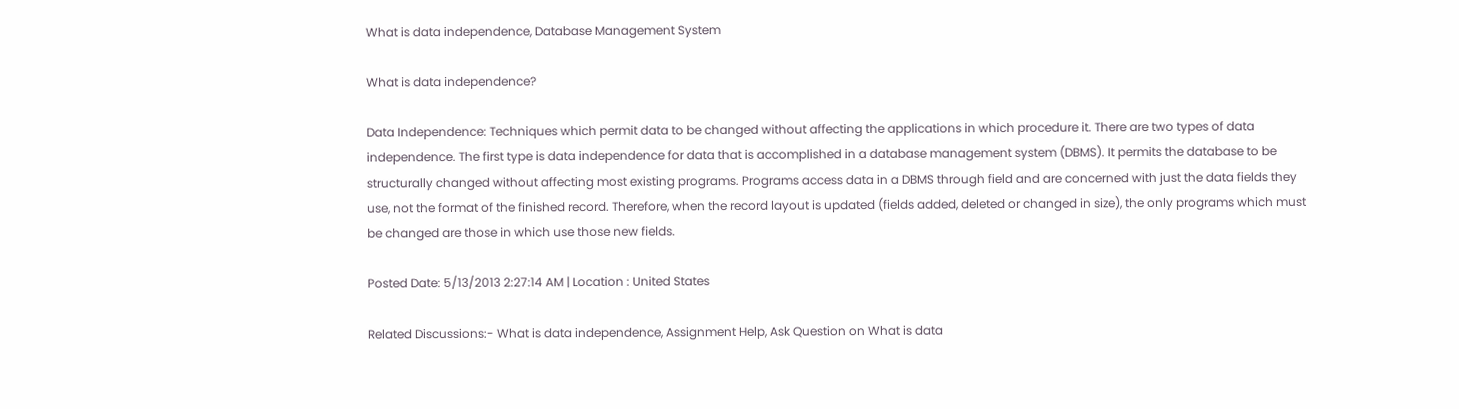What is data independence, Database Management System

What is data independence?

Data Independence: Techniques which permit data to be changed without affecting the applications in which procedure it. There are two types of data independence. The first type is data independence for data that is accomplished in a database management system (DBMS). It permits the database to be structurally changed without affecting most existing programs. Programs access data in a DBMS through field and are concerned with just the data fields they use, not the format of the finished record. Therefore, when the record layout is updated (fields added, deleted or changed in size), the only programs which must be changed are those in which use those new fields.

Posted Date: 5/13/2013 2:27:14 AM | Location : United States

Related Discussions:- What is data independence, Assignment Help, Ask Question on What is data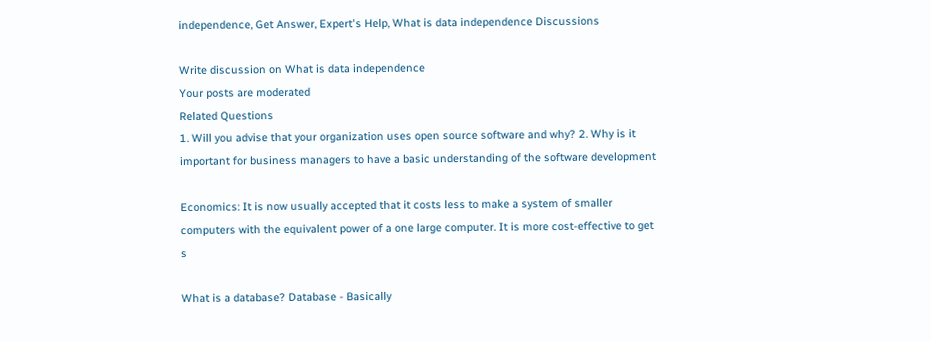independence, Get Answer, Expert's Help, What is data independence Discussions

Write discussion on What is data independence
Your posts are moderated
Related Questions
1. Will you advise that your organization uses open source software and why? 2. Why is it important for business managers to have a basic understanding of the software development

Economics: It is now usually accepted that it costs less to make a system of smaller computers with the equivalent power of a one large computer. It is more cost-effective to get s

What is a database? Database - Basically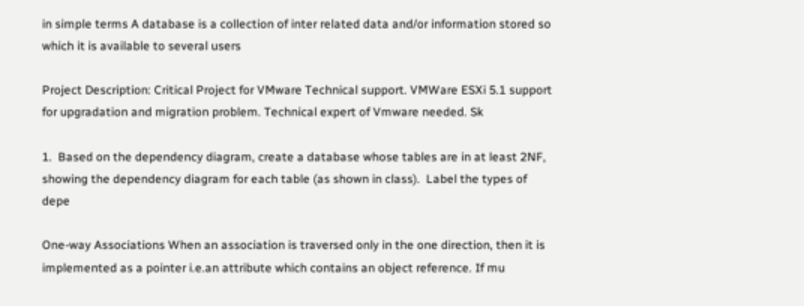in simple terms A database is a collection of inter related data and/or information stored so which it is available to several users

Project Description: Critical Project for VMware Technical support. VMWare ESXi 5.1 support for upgradation and migration problem. Technical expert of Vmware needed. Sk

1.  Based on the dependency diagram, create a database whose tables are in at least 2NF, showing the dependency diagram for each table (as shown in class).  Label the types of depe

One-way Associations When an association is traversed only in the one direction, then it is implemented as a pointer i.e.an attribute which contains an object reference. If mu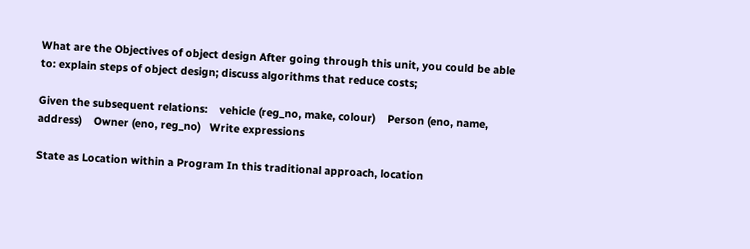What are the Objectives of object design After going through this unit, you could be able to: explain steps of object design; discuss algorithms that reduce costs;

Given the subsequent relations:    vehicle (reg_no, make, colour)    Person (eno, name, address)    Owner (eno, reg_no)   Write expressions

State as Location within a Program In this traditional approach, location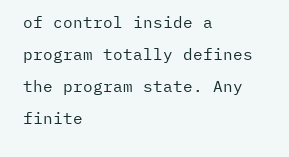of control inside a program totally defines the program state. Any finite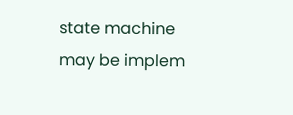state machine may be implem